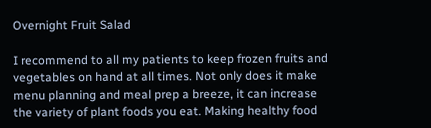Overnight Fruit Salad

I recommend to all my patients to keep frozen fruits and vegetables on hand at all times. Not only does it make menu planning and meal prep a breeze, it can increase the variety of plant foods you eat. Making healthy food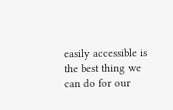easily accessible is the best thing we can do for our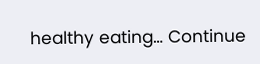healthy eating… Continue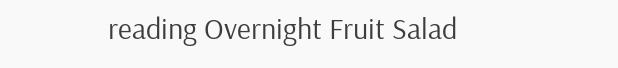reading Overnight Fruit Salad